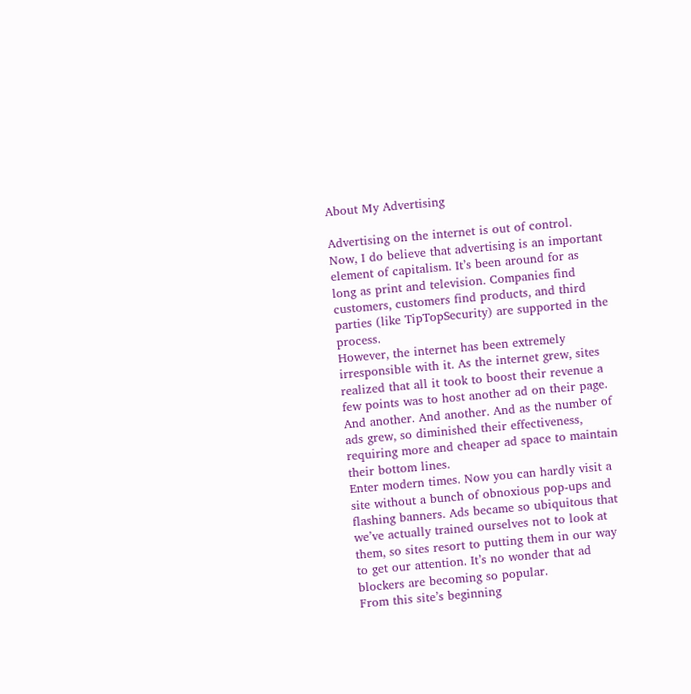About My Advertising

Advertising on the internet is out of control.
Now, I do believe that advertising is an important element of capitalism. It’s been around for as long as print and television. Companies find customers, customers find products, and third parties (like TipTopSecurity) are supported in the process.
However, the internet has been extremely irresponsible with it. As the internet grew, sites realized that all it took to boost their revenue a few points was to host another ad on their page. And another. And another. And as the number of ads grew, so diminished their effectiveness, requiring more and cheaper ad space to maintain their bottom lines.
Enter modern times. Now you can hardly visit a site without a bunch of obnoxious pop-ups and flashing banners. Ads became so ubiquitous that we’ve actually trained ourselves not to look at them, so sites resort to putting them in our way to get our attention. It’s no wonder that ad blockers are becoming so popular.
From this site’s beginning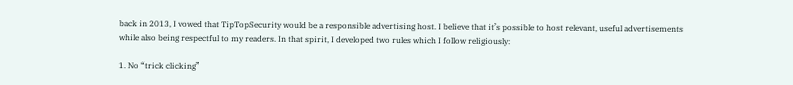back in 2013, I vowed that TipTopSecurity would be a responsible advertising host. I believe that it’s possible to host relevant, useful advertisements while also being respectful to my readers. In that spirit, I developed two rules which I follow religiously:

1. No “trick clicking”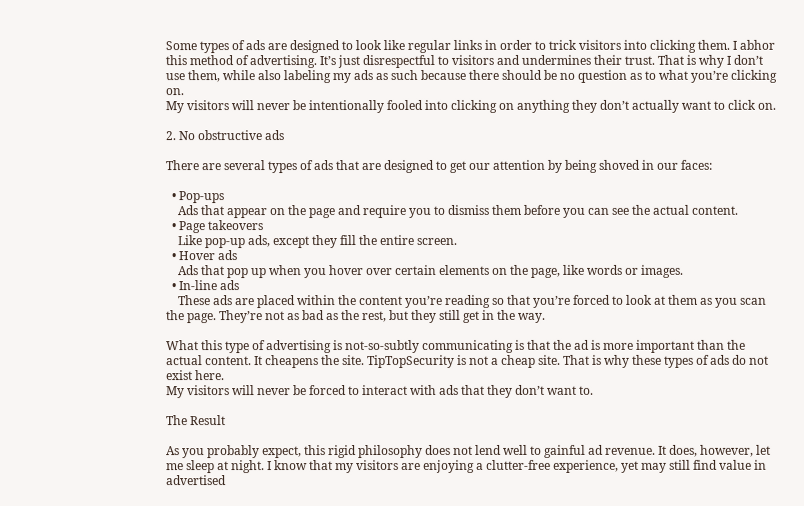Some types of ads are designed to look like regular links in order to trick visitors into clicking them. I abhor this method of advertising. It’s just disrespectful to visitors and undermines their trust. That is why I don’t use them, while also labeling my ads as such because there should be no question as to what you’re clicking on.
My visitors will never be intentionally fooled into clicking on anything they don’t actually want to click on.

2. No obstructive ads

There are several types of ads that are designed to get our attention by being shoved in our faces:

  • Pop-ups
    Ads that appear on the page and require you to dismiss them before you can see the actual content.
  • Page takeovers
    Like pop-up ads, except they fill the entire screen.
  • Hover ads
    Ads that pop up when you hover over certain elements on the page, like words or images.
  • In-line ads
    These ads are placed within the content you’re reading so that you’re forced to look at them as you scan the page. They’re not as bad as the rest, but they still get in the way.

What this type of advertising is not-so-subtly communicating is that the ad is more important than the actual content. It cheapens the site. TipTopSecurity is not a cheap site. That is why these types of ads do not exist here.
My visitors will never be forced to interact with ads that they don’t want to.

The Result

As you probably expect, this rigid philosophy does not lend well to gainful ad revenue. It does, however, let me sleep at night. I know that my visitors are enjoying a clutter-free experience, yet may still find value in advertised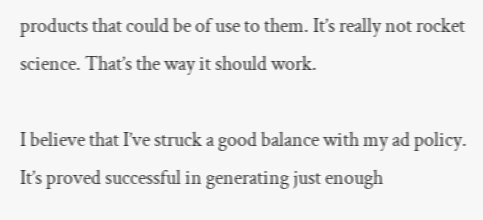products that could be of use to them. It’s really not rocket science. That’s the way it should work.

I believe that I’ve struck a good balance with my ad policy. It’s proved successful in generating just enough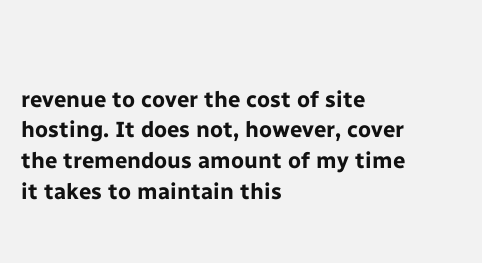revenue to cover the cost of site hosting. It does not, however, cover the tremendous amount of my time it takes to maintain this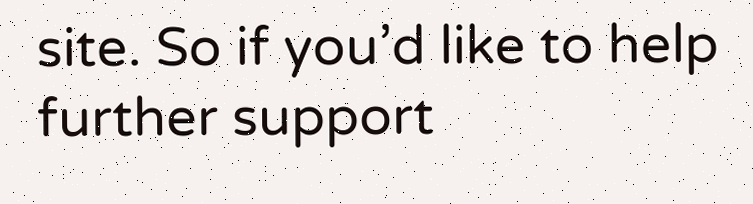site. So if you’d like to help further support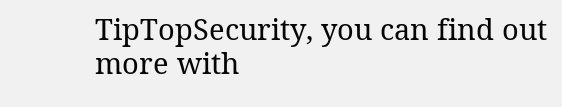TipTopSecurity, you can find out more with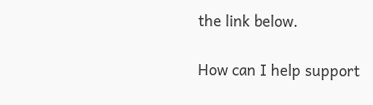the link below.

How can I help support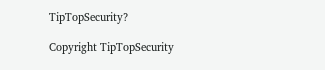TipTopSecurity?

Copyright TipTopSecurity